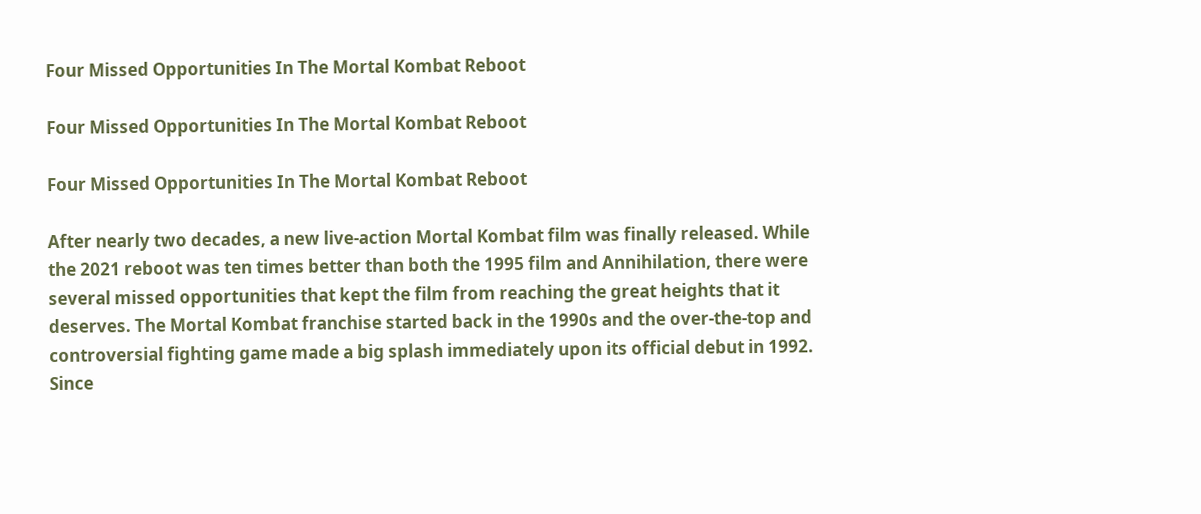Four Missed Opportunities In The Mortal Kombat Reboot

Four Missed Opportunities In The Mortal Kombat Reboot

Four Missed Opportunities In The Mortal Kombat Reboot

After nearly two decades, a new live-action Mortal Kombat film was finally released. While the 2021 reboot was ten times better than both the 1995 film and Annihilation, there were several missed opportunities that kept the film from reaching the great heights that it deserves. The Mortal Kombat franchise started back in the 1990s and the over-the-top and controversial fighting game made a big splash immediately upon its official debut in 1992. Since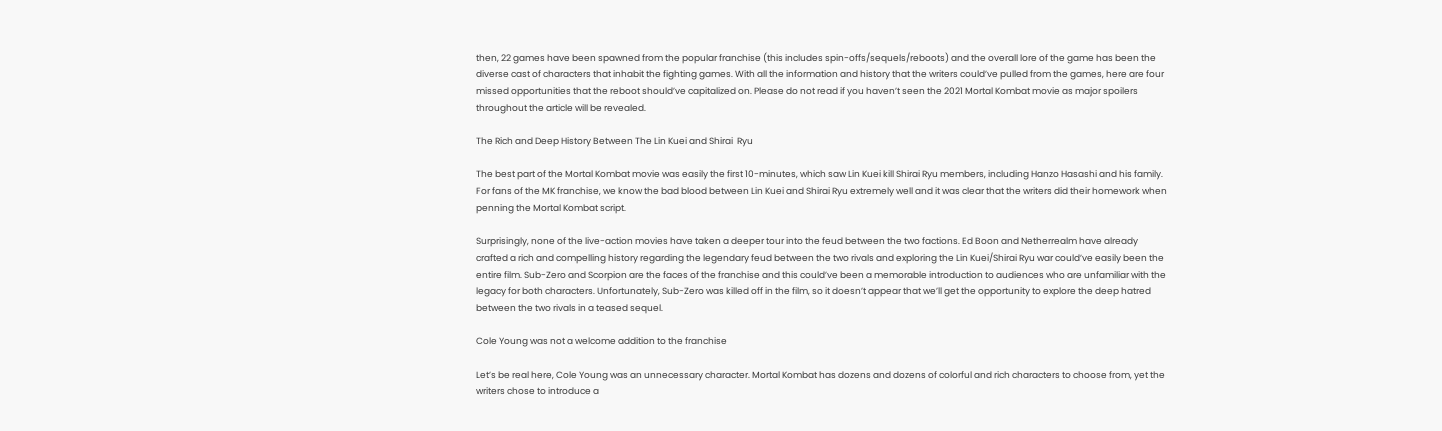then, 22 games have been spawned from the popular franchise (this includes spin-offs/sequels/reboots) and the overall lore of the game has been the diverse cast of characters that inhabit the fighting games. With all the information and history that the writers could’ve pulled from the games, here are four missed opportunities that the reboot should’ve capitalized on. Please do not read if you haven’t seen the 2021 Mortal Kombat movie as major spoilers throughout the article will be revealed.

The Rich and Deep History Between The Lin Kuei and Shirai  Ryu

The best part of the Mortal Kombat movie was easily the first 10-minutes, which saw Lin Kuei kill Shirai Ryu members, including Hanzo Hasashi and his family. For fans of the MK franchise, we know the bad blood between Lin Kuei and Shirai Ryu extremely well and it was clear that the writers did their homework when penning the Mortal Kombat script.

Surprisingly, none of the live-action movies have taken a deeper tour into the feud between the two factions. Ed Boon and Netherrealm have already crafted a rich and compelling history regarding the legendary feud between the two rivals and exploring the Lin Kuei/Shirai Ryu war could’ve easily been the entire film. Sub-Zero and Scorpion are the faces of the franchise and this could’ve been a memorable introduction to audiences who are unfamiliar with the legacy for both characters. Unfortunately, Sub-Zero was killed off in the film, so it doesn’t appear that we’ll get the opportunity to explore the deep hatred between the two rivals in a teased sequel.

Cole Young was not a welcome addition to the franchise

Let’s be real here, Cole Young was an unnecessary character. Mortal Kombat has dozens and dozens of colorful and rich characters to choose from, yet the writers chose to introduce a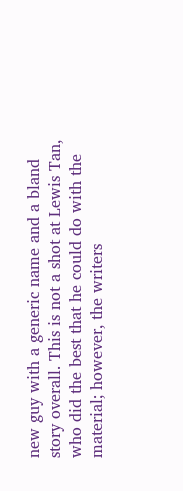new guy with a generic name and a bland story overall. This is not a shot at Lewis Tan, who did the best that he could do with the material; however, the writers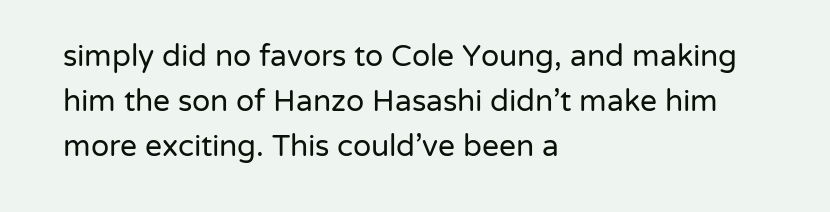simply did no favors to Cole Young, and making him the son of Hanzo Hasashi didn’t make him more exciting. This could’ve been a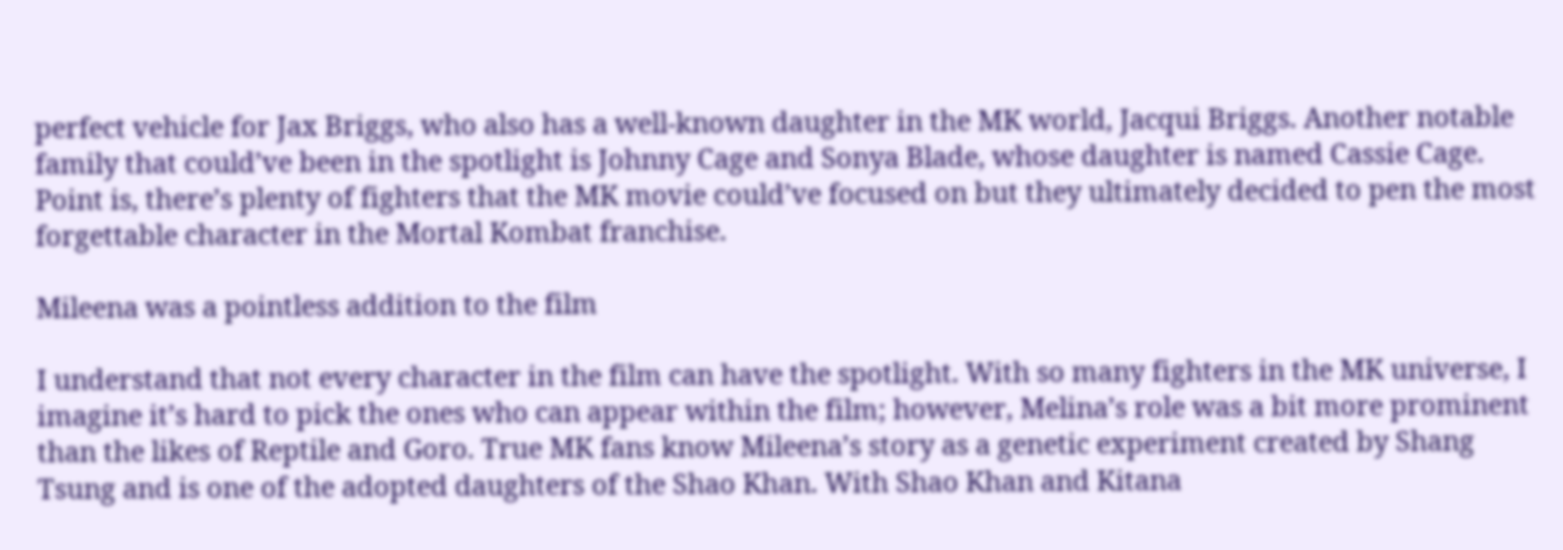perfect vehicle for Jax Briggs, who also has a well-known daughter in the MK world, Jacqui Briggs. Another notable family that could’ve been in the spotlight is Johnny Cage and Sonya Blade, whose daughter is named Cassie Cage. Point is, there’s plenty of fighters that the MK movie could’ve focused on but they ultimately decided to pen the most forgettable character in the Mortal Kombat franchise.

Mileena was a pointless addition to the film

I understand that not every character in the film can have the spotlight. With so many fighters in the MK universe, I imagine it’s hard to pick the ones who can appear within the film; however, Melina’s role was a bit more prominent than the likes of Reptile and Goro. True MK fans know Mileena’s story as a genetic experiment created by Shang Tsung and is one of the adopted daughters of the Shao Khan. With Shao Khan and Kitana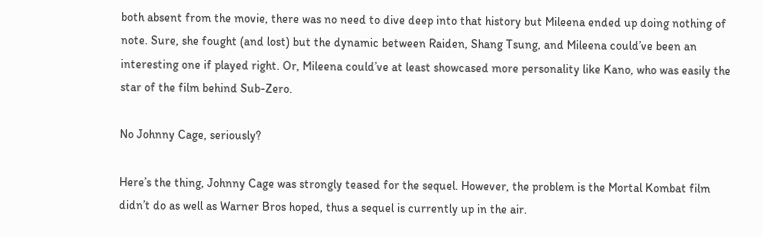both absent from the movie, there was no need to dive deep into that history but Mileena ended up doing nothing of note. Sure, she fought (and lost) but the dynamic between Raiden, Shang Tsung, and Mileena could’ve been an interesting one if played right. Or, Mileena could’ve at least showcased more personality like Kano, who was easily the star of the film behind Sub-Zero.

No Johnny Cage, seriously?

Here’s the thing, Johnny Cage was strongly teased for the sequel. However, the problem is the Mortal Kombat film didn’t do as well as Warner Bros hoped, thus a sequel is currently up in the air.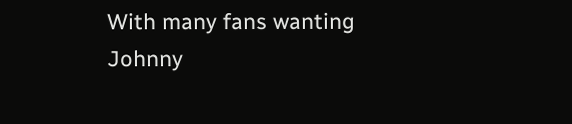With many fans wanting Johnny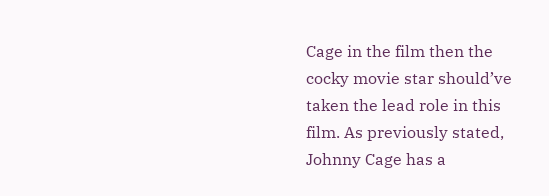Cage in the film then the cocky movie star should’ve taken the lead role in this film. As previously stated, Johnny Cage has a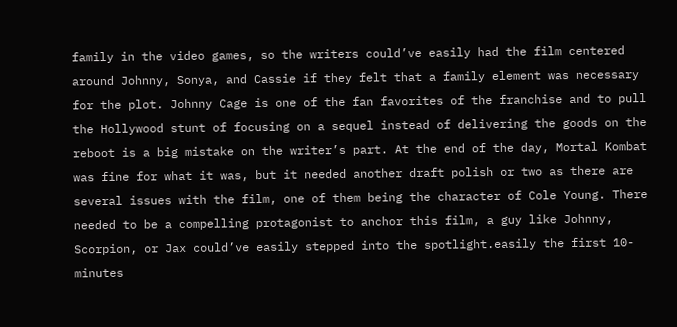family in the video games, so the writers could’ve easily had the film centered around Johnny, Sonya, and Cassie if they felt that a family element was necessary for the plot. Johnny Cage is one of the fan favorites of the franchise and to pull the Hollywood stunt of focusing on a sequel instead of delivering the goods on the reboot is a big mistake on the writer’s part. At the end of the day, Mortal Kombat was fine for what it was, but it needed another draft polish or two as there are several issues with the film, one of them being the character of Cole Young. There needed to be a compelling protagonist to anchor this film, a guy like Johnny, Scorpion, or Jax could’ve easily stepped into the spotlight.easily the first 10-minutes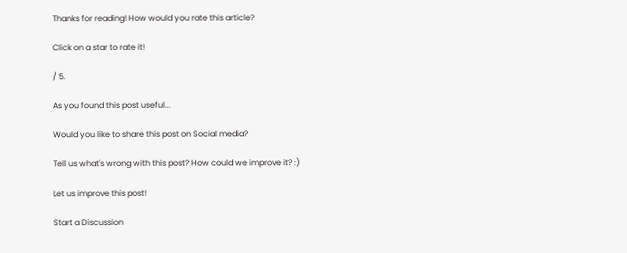Thanks for reading! How would you rate this article?

Click on a star to rate it!

/ 5.

As you found this post useful...

Would you like to share this post on Social media?

Tell us what's wrong with this post? How could we improve it? :)

Let us improve this post!

Start a Discussion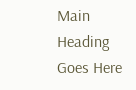Main Heading Goes Here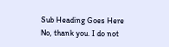Sub Heading Goes Here
No, thank you. I do not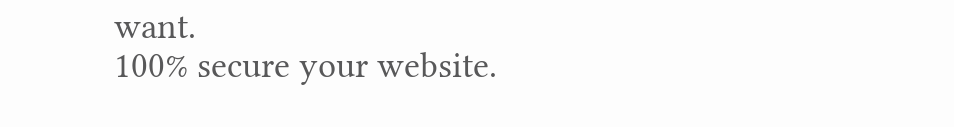want.
100% secure your website.